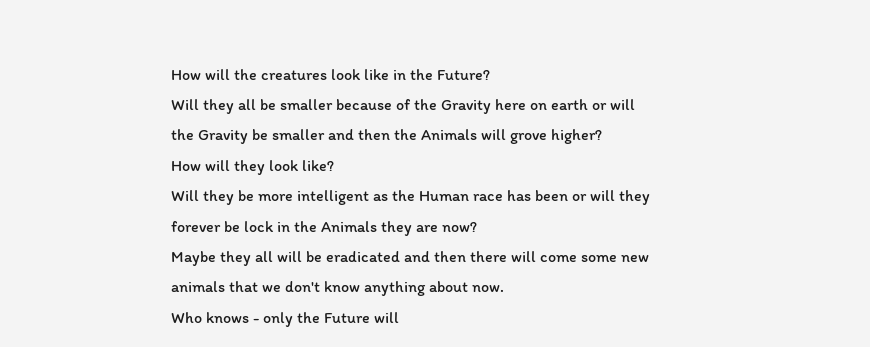How will the creatures look like in the Future?
Will they all be smaller because of the Gravity here on earth or will the Gravity be smaller and then the Animals will grove higher?
How will they look like?
Will they be more intelligent as the Human race has been or will they forever be lock in the Animals they are now?
Maybe they all will be eradicated and then there will come some new animals that we don't know anything about now.
Who knows - only the Future will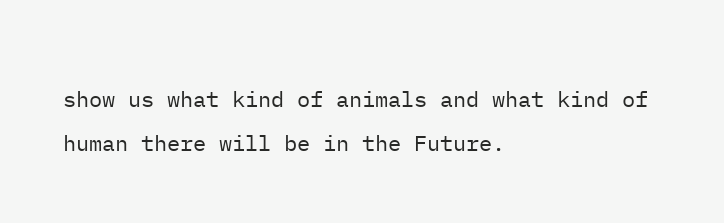show us what kind of animals and what kind of human there will be in the Future.